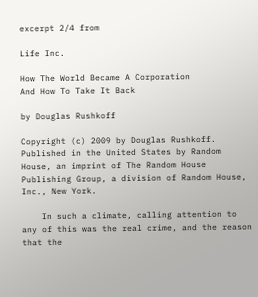excerpt 2/4 from

Life Inc.

How The World Became A Corporation
And How To Take It Back

by Douglas Rushkoff

Copyright (c) 2009 by Douglas Rushkoff. Published in the United States by Random House, an imprint of The Random House Publishing Group, a division of Random House, Inc., New York.

    In such a climate, calling attention to any of this was the real crime, and the reason that the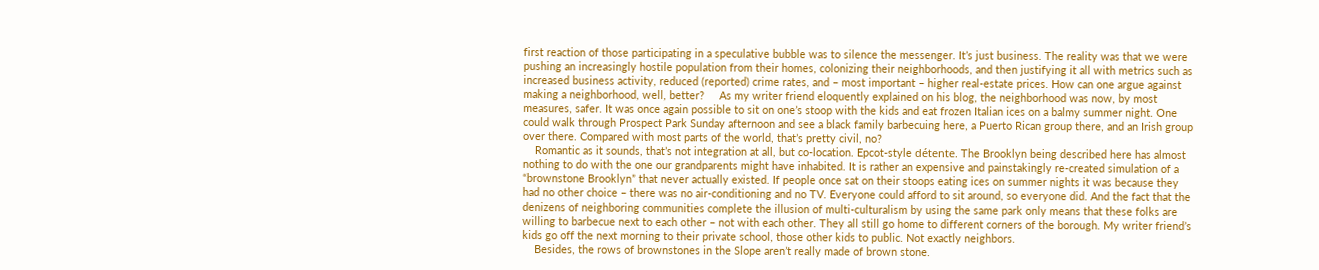first reaction of those participating in a speculative bubble was to silence the messenger. It’s just business. The reality was that we were pushing an increasingly hostile population from their homes, colonizing their neighborhoods, and then justifying it all with metrics such as increased business activity, reduced (reported) crime rates, and – most important – higher real-estate prices. How can one argue against making a neighborhood, well, better?     As my writer friend eloquently explained on his blog, the neighborhood was now, by most measures, safer. It was once again possible to sit on one’s stoop with the kids and eat frozen Italian ices on a balmy summer night. One could walk through Prospect Park Sunday afternoon and see a black family barbecuing here, a Puerto Rican group there, and an Irish group over there. Compared with most parts of the world, that’s pretty civil, no?
    Romantic as it sounds, that’s not integration at all, but co-location. Epcot-style détente. The Brooklyn being described here has almost nothing to do with the one our grandparents might have inhabited. It is rather an expensive and painstakingly re-created simulation of a “brownstone Brooklyn” that never actually existed. If people once sat on their stoops eating ices on summer nights it was because they had no other choice – there was no air-conditioning and no TV. Everyone could afford to sit around, so everyone did. And the fact that the denizens of neighboring communities complete the illusion of multi-culturalism by using the same park only means that these folks are willing to barbecue next to each other – not with each other. They all still go home to different corners of the borough. My writer friend’s kids go off the next morning to their private school, those other kids to public. Not exactly neighbors.
    Besides, the rows of brownstones in the Slope aren’t really made of brown stone.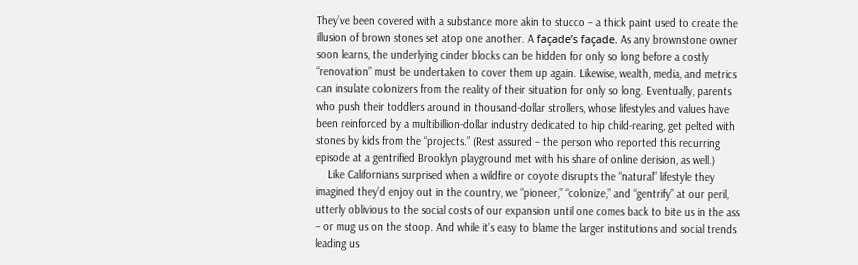They’ve been covered with a substance more akin to stucco – a thick paint used to create the illusion of brown stones set atop one another. A façade’s façade. As any brownstone owner soon learns, the underlying cinder blocks can be hidden for only so long before a costly “renovation” must be undertaken to cover them up again. Likewise, wealth, media, and metrics can insulate colonizers from the reality of their situation for only so long. Eventually, parents who push their toddlers around in thousand-dollar strollers, whose lifestyles and values have been reinforced by a multibillion-dollar industry dedicated to hip child-rearing, get pelted with stones by kids from the “projects.” (Rest assured – the person who reported this recurring episode at a gentrified Brooklyn playground met with his share of online derision, as well.)
    Like Californians surprised when a wildfire or coyote disrupts the “natural” lifestyle they imagined they’d enjoy out in the country, we “pioneer,” “colonize,” and “gentrify” at our peril, utterly oblivious to the social costs of our expansion until one comes back to bite us in the ass – or mug us on the stoop. And while it’s easy to blame the larger institutions and social trends leading us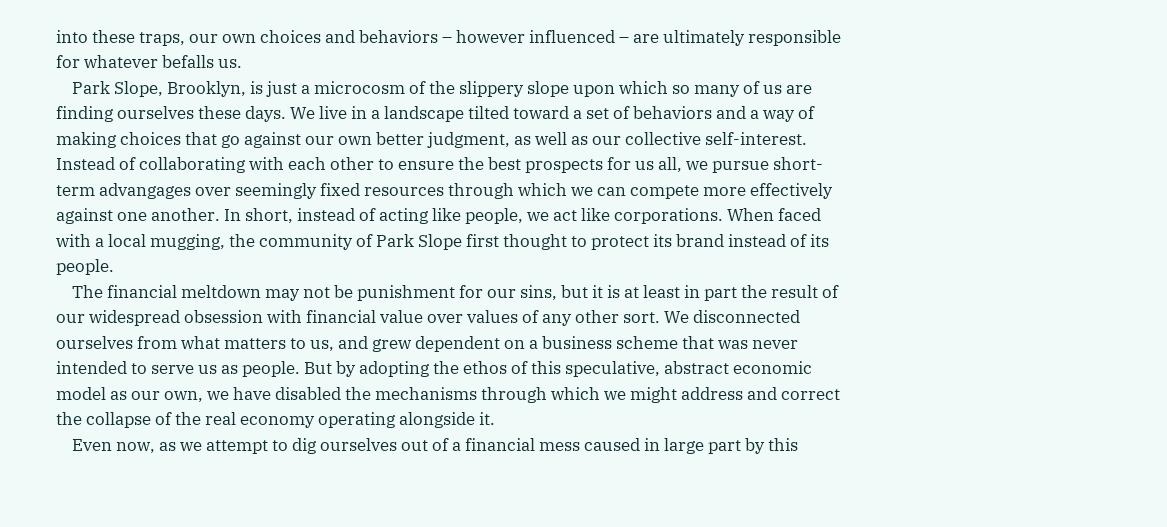into these traps, our own choices and behaviors – however influenced – are ultimately responsible for whatever befalls us.
    Park Slope, Brooklyn, is just a microcosm of the slippery slope upon which so many of us are finding ourselves these days. We live in a landscape tilted toward a set of behaviors and a way of making choices that go against our own better judgment, as well as our collective self-interest. Instead of collaborating with each other to ensure the best prospects for us all, we pursue short-term advangages over seemingly fixed resources through which we can compete more effectively against one another. In short, instead of acting like people, we act like corporations. When faced with a local mugging, the community of Park Slope first thought to protect its brand instead of its people.
    The financial meltdown may not be punishment for our sins, but it is at least in part the result of our widespread obsession with financial value over values of any other sort. We disconnected ourselves from what matters to us, and grew dependent on a business scheme that was never intended to serve us as people. But by adopting the ethos of this speculative, abstract economic model as our own, we have disabled the mechanisms through which we might address and correct the collapse of the real economy operating alongside it.
    Even now, as we attempt to dig ourselves out of a financial mess caused in large part by this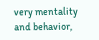very mentality and behavior,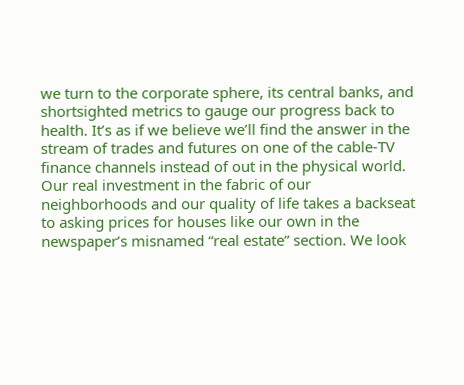we turn to the corporate sphere, its central banks, and shortsighted metrics to gauge our progress back to health. It’s as if we believe we’ll find the answer in the stream of trades and futures on one of the cable-TV finance channels instead of out in the physical world. Our real investment in the fabric of our neighborhoods and our quality of life takes a backseat to asking prices for houses like our own in the newspaper’s misnamed “real estate” section. We look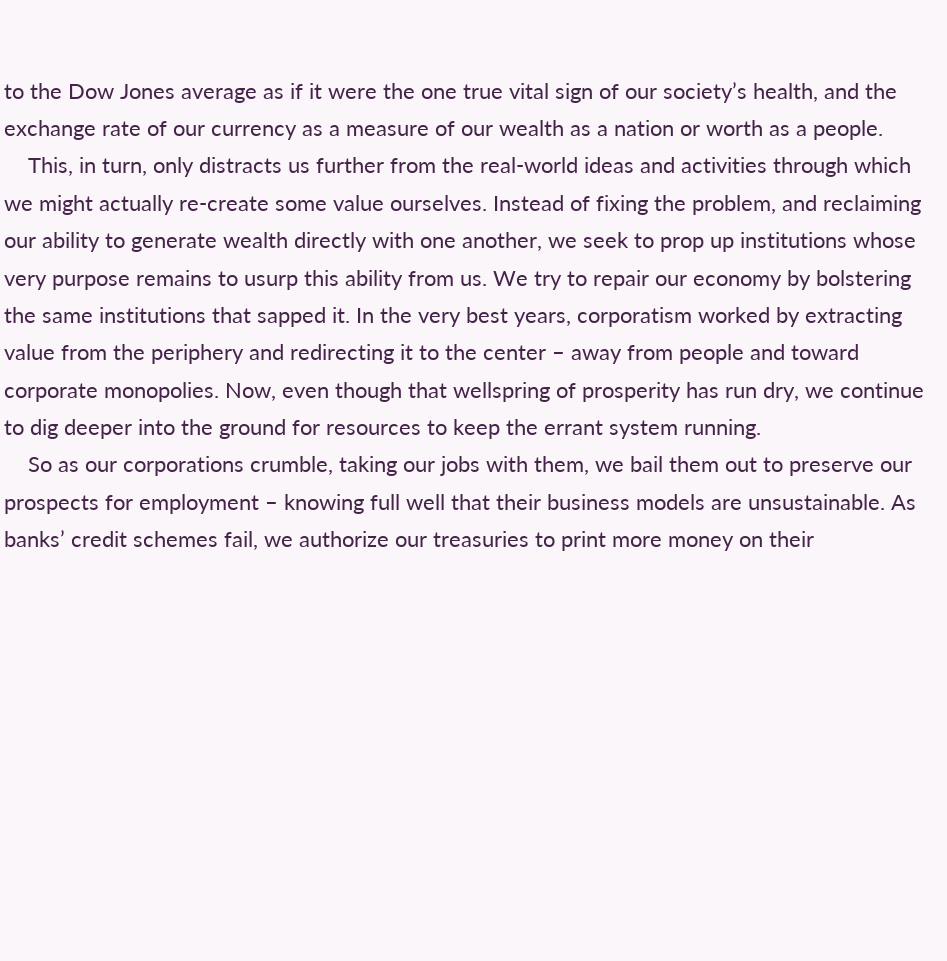to the Dow Jones average as if it were the one true vital sign of our society’s health, and the exchange rate of our currency as a measure of our wealth as a nation or worth as a people.
    This, in turn, only distracts us further from the real-world ideas and activities through which we might actually re-create some value ourselves. Instead of fixing the problem, and reclaiming our ability to generate wealth directly with one another, we seek to prop up institutions whose very purpose remains to usurp this ability from us. We try to repair our economy by bolstering the same institutions that sapped it. In the very best years, corporatism worked by extracting value from the periphery and redirecting it to the center – away from people and toward corporate monopolies. Now, even though that wellspring of prosperity has run dry, we continue to dig deeper into the ground for resources to keep the errant system running.
    So as our corporations crumble, taking our jobs with them, we bail them out to preserve our prospects for employment – knowing full well that their business models are unsustainable. As banks’ credit schemes fail, we authorize our treasuries to print more money on their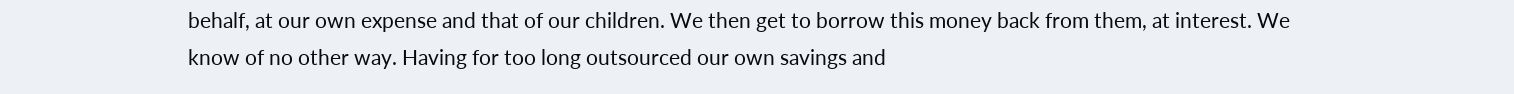behalf, at our own expense and that of our children. We then get to borrow this money back from them, at interest. We know of no other way. Having for too long outsourced our own savings and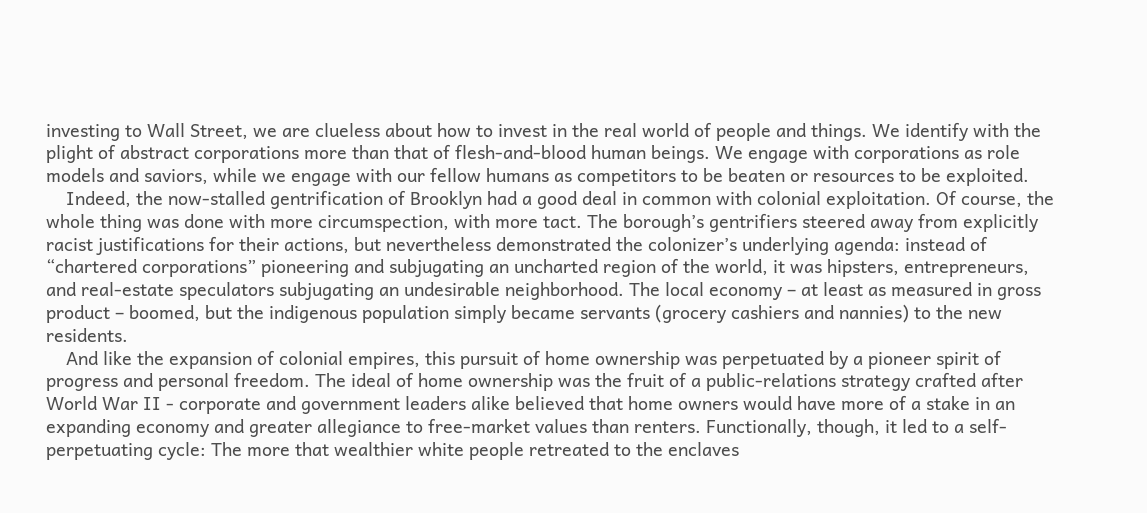investing to Wall Street, we are clueless about how to invest in the real world of people and things. We identify with the plight of abstract corporations more than that of flesh-and-blood human beings. We engage with corporations as role models and saviors, while we engage with our fellow humans as competitors to be beaten or resources to be exploited.
    Indeed, the now-stalled gentrification of Brooklyn had a good deal in common with colonial exploitation. Of course, the whole thing was done with more circumspection, with more tact. The borough’s gentrifiers steered away from explicitly racist justifications for their actions, but nevertheless demonstrated the colonizer’s underlying agenda: instead of “chartered corporations” pioneering and subjugating an uncharted region of the world, it was hipsters, entrepreneurs, and real-estate speculators subjugating an undesirable neighborhood. The local economy – at least as measured in gross product – boomed, but the indigenous population simply became servants (grocery cashiers and nannies) to the new residents.
    And like the expansion of colonial empires, this pursuit of home ownership was perpetuated by a pioneer spirit of progress and personal freedom. The ideal of home ownership was the fruit of a public-relations strategy crafted after World War II - corporate and government leaders alike believed that home owners would have more of a stake in an expanding economy and greater allegiance to free-market values than renters. Functionally, though, it led to a self-perpetuating cycle: The more that wealthier white people retreated to the enclaves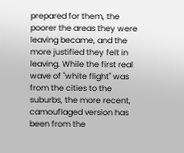prepared for them, the poorer the areas they were leaving became, and the more justified they felt in leaving. While the first real wave of "white flight" was from the cities to the suburbs, the more recent, camouflaged version has been from the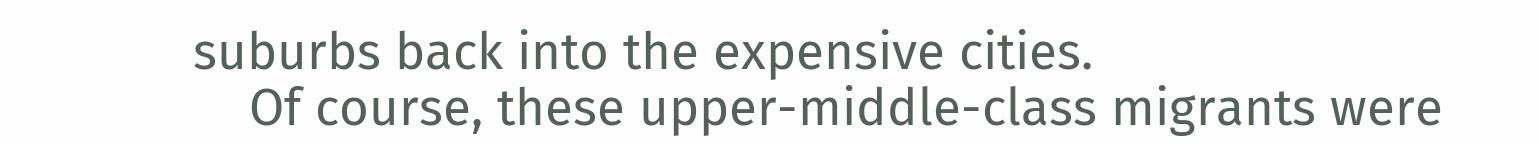suburbs back into the expensive cities.
    Of course, these upper-middle-class migrants were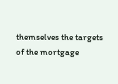themselves the targets of the mortgage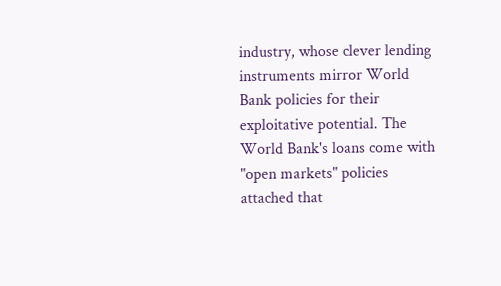industry, whose clever lending instruments mirror World Bank policies for their exploitative potential. The World Bank's loans come with "open markets" policies attached that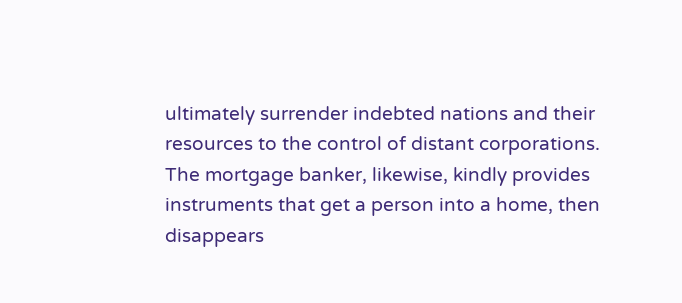ultimately surrender indebted nations and their resources to the control of distant corporations. The mortgage banker, likewise, kindly provides instruments that get a person into a home, then disappears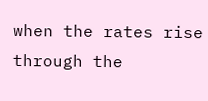when the rates rise through the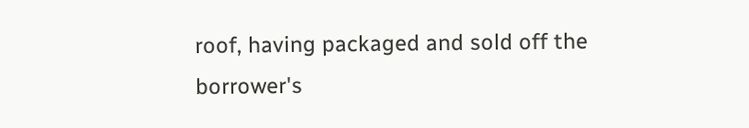roof, having packaged and sold off the borrower's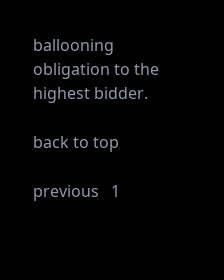ballooning obligation to the highest bidder.

back to top

previous   1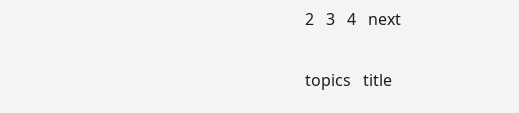2   3   4   next

topics   title